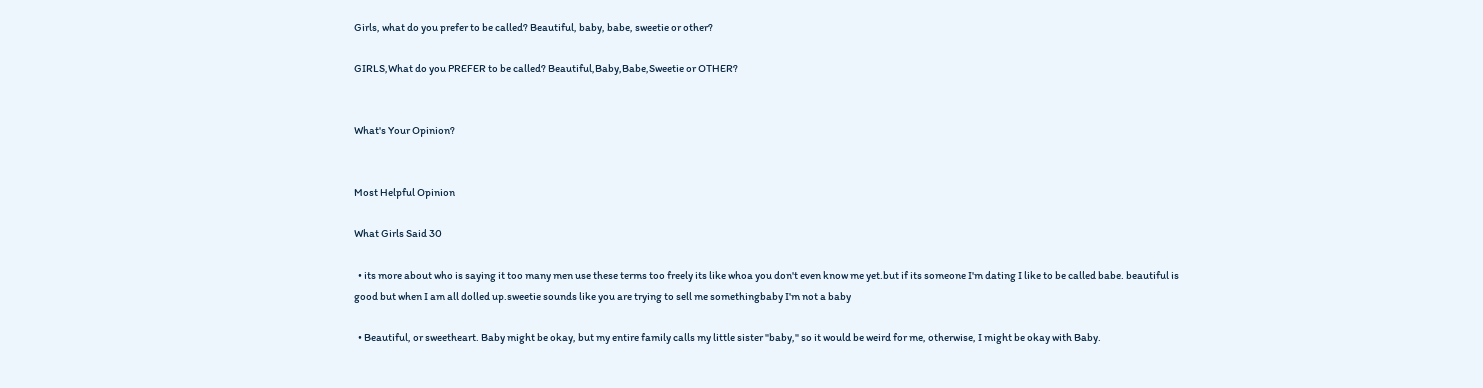Girls, what do you prefer to be called? Beautiful, baby, babe, sweetie or other?

GIRLS,What do you PREFER to be called? Beautiful,Baby,Babe,Sweetie or OTHER?


What's Your Opinion?


Most Helpful Opinion

What Girls Said 30

  • its more about who is saying it too many men use these terms too freely its like whoa you don't even know me yet.but if its someone I'm dating I like to be called babe. beautiful is good but when I am all dolled up.sweetie sounds like you are trying to sell me somethingbaby I'm not a baby

  • Beautiful, or sweetheart. Baby might be okay, but my entire family calls my little sister "baby," so it would be weird for me, otherwise, I might be okay with Baby.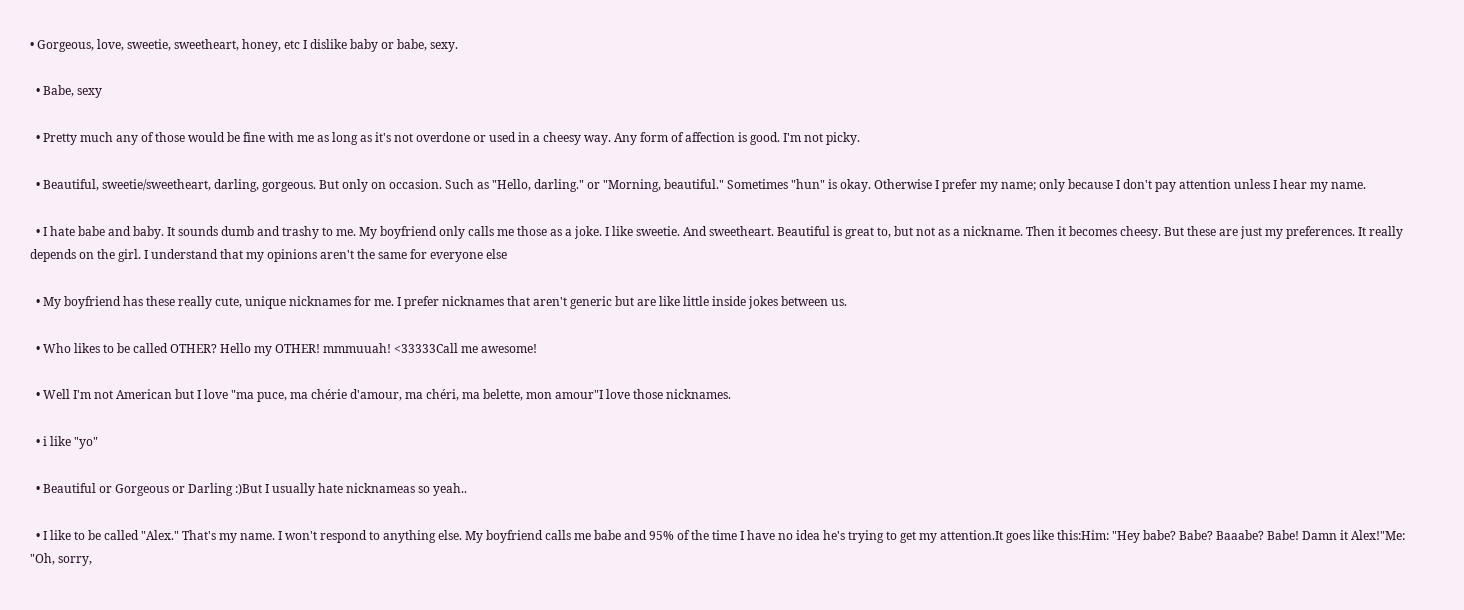• Gorgeous, love, sweetie, sweetheart, honey, etc I dislike baby or babe, sexy.

  • Babe, sexy

  • Pretty much any of those would be fine with me as long as it's not overdone or used in a cheesy way. Any form of affection is good. I'm not picky.

  • Beautiful, sweetie/sweetheart, darling, gorgeous. But only on occasion. Such as "Hello, darling." or "Morning, beautiful." Sometimes "hun" is okay. Otherwise I prefer my name; only because I don't pay attention unless I hear my name.

  • I hate babe and baby. It sounds dumb and trashy to me. My boyfriend only calls me those as a joke. I like sweetie. And sweetheart. Beautiful is great to, but not as a nickname. Then it becomes cheesy. But these are just my preferences. It really depends on the girl. I understand that my opinions aren't the same for everyone else

  • My boyfriend has these really cute, unique nicknames for me. I prefer nicknames that aren't generic but are like little inside jokes between us.

  • Who likes to be called OTHER? Hello my OTHER! mmmuuah! <33333Call me awesome!

  • Well I'm not American but I love "ma puce, ma chérie d'amour, ma chéri, ma belette, mon amour"I love those nicknames.

  • i like "yo"

  • Beautiful or Gorgeous or Darling :)But I usually hate nicknameas so yeah..

  • I like to be called "Alex." That's my name. I won't respond to anything else. My boyfriend calls me babe and 95% of the time I have no idea he's trying to get my attention.It goes like this:Him: "Hey babe? Babe? Baaabe? Babe! Damn it Alex!"Me: "Oh, sorry,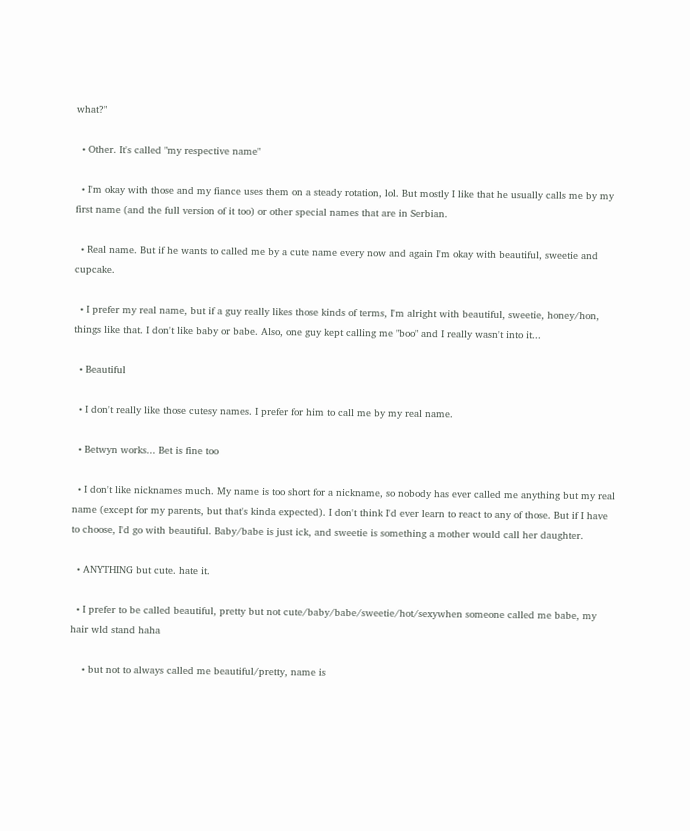what?"

  • Other. It's called "my respective name"

  • I'm okay with those and my fiance uses them on a steady rotation, lol. But mostly I like that he usually calls me by my first name (and the full version of it too) or other special names that are in Serbian.

  • Real name. But if he wants to called me by a cute name every now and again I'm okay with beautiful, sweetie and cupcake.

  • I prefer my real name, but if a guy really likes those kinds of terms, I'm alright with beautiful, sweetie, honey/hon, things like that. I don't like baby or babe. Also, one guy kept calling me "boo" and I really wasn't into it...

  • Beautiful

  • I don't really like those cutesy names. I prefer for him to call me by my real name.

  • Betwyn works... Bet is fine too

  • I don't like nicknames much. My name is too short for a nickname, so nobody has ever called me anything but my real name (except for my parents, but that's kinda expected). I don't think I'd ever learn to react to any of those. But if I have to choose, I'd go with beautiful. Baby/babe is just ick, and sweetie is something a mother would call her daughter.

  • ANYTHING but cute. hate it.

  • I prefer to be called beautiful, pretty but not cute/baby/babe/sweetie/hot/sexywhen someone called me babe, my hair wld stand haha

    • but not to always called me beautiful/pretty, name is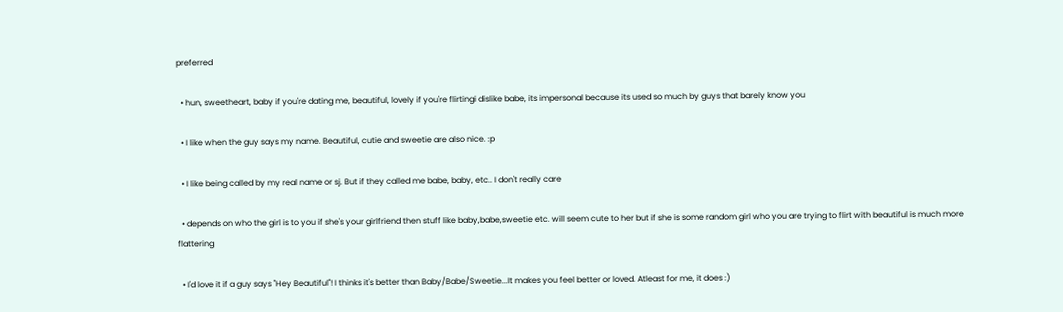preferred

  • hun, sweetheart, baby if you're dating me, beautiful, lovely if you're flirtingi dislike babe, its impersonal because its used so much by guys that barely know you

  • I like when the guy says my name. Beautiful, cutie and sweetie are also nice. :p

  • I like being called by my real name or sj. But if they called me babe, baby, etc.. I don't really care

  • depends on who the girl is to you if she's your girlfriend then stuff like baby,babe,sweetie etc. will seem cute to her but if she is some random girl who you are trying to flirt with beautiful is much more flattering

  • I'd love it if a guy says "Hey Beautiful"! I thinks it's better than Baby/Babe/Sweetie...It makes you feel better or loved. Atleast for me, it does :)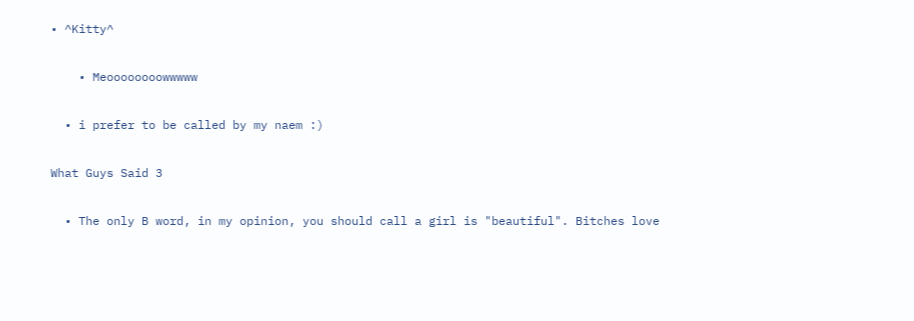• ^Kitty^

    • Meoooooooowwwww

  • i prefer to be called by my naem :)

What Guys Said 3

  • The only B word, in my opinion, you should call a girl is "beautiful". Bitches love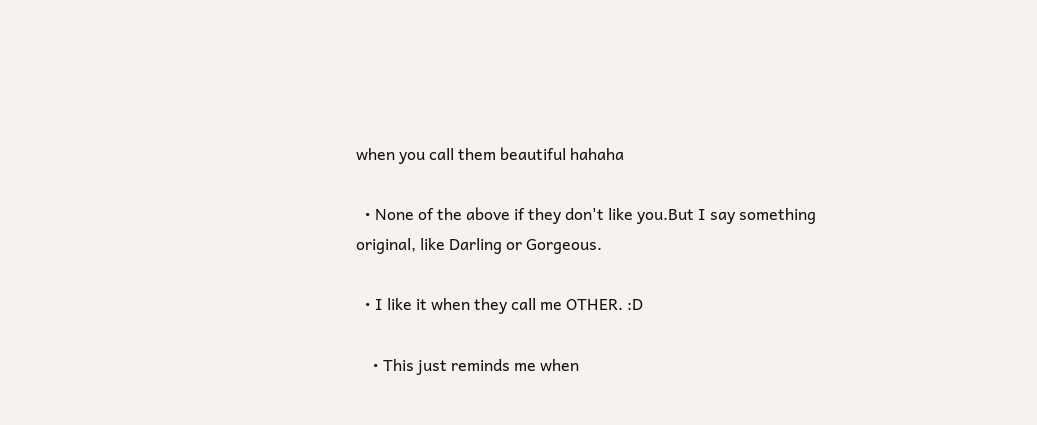when you call them beautiful hahaha

  • None of the above if they don't like you.But I say something original, like Darling or Gorgeous.

  • I like it when they call me OTHER. :D

    • This just reminds me when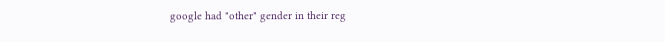google had "other" gender in their reg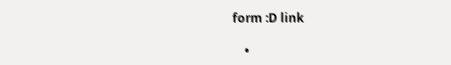form :D link

    •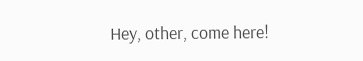Hey, other, come here!